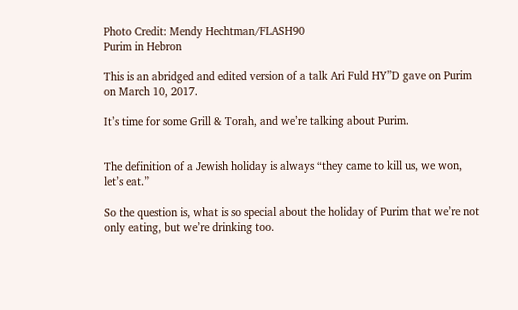Photo Credit: Mendy Hechtman/FLASH90
Purim in Hebron

This is an abridged and edited version of a talk Ari Fuld HY”D gave on Purim on March 10, 2017.

It’s time for some Grill & Torah, and we’re talking about Purim.


The definition of a Jewish holiday is always “they came to kill us, we won, let’s eat.”

So the question is, what is so special about the holiday of Purim that we’re not only eating, but we’re drinking too.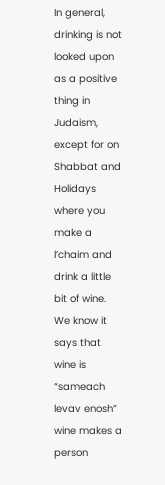In general, drinking is not looked upon as a positive thing in Judaism, except for on Shabbat and Holidays where you make a l’chaim and drink a little bit of wine. We know it says that wine is “sameach levav enosh” wine makes a person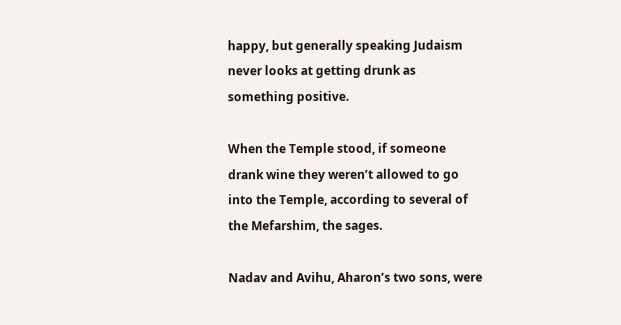happy, but generally speaking Judaism never looks at getting drunk as something positive.

When the Temple stood, if someone drank wine they weren’t allowed to go into the Temple, according to several of the Mefarshim, the sages.

Nadav and Avihu, Aharon’s two sons, were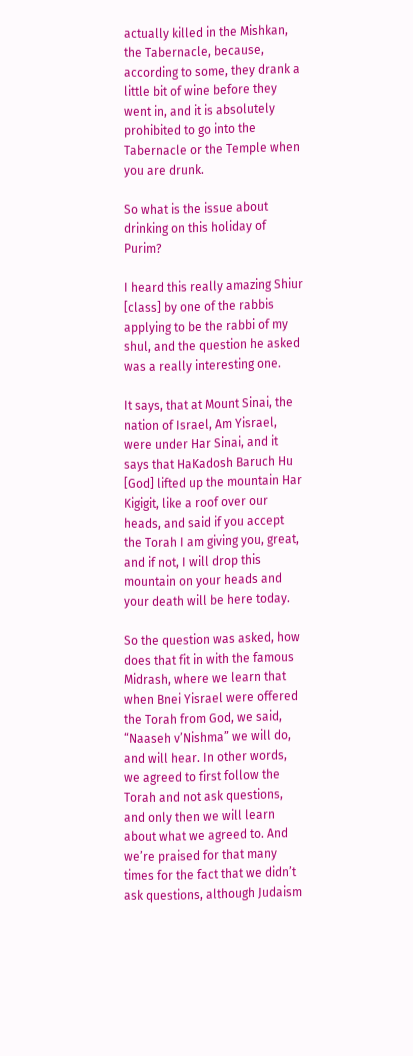actually killed in the Mishkan, the Tabernacle, because, according to some, they drank a little bit of wine before they went in, and it is absolutely prohibited to go into the Tabernacle or the Temple when you are drunk.

So what is the issue about drinking on this holiday of Purim?

I heard this really amazing Shiur [class] by one of the rabbis applying to be the rabbi of my shul, and the question he asked was a really interesting one.

It says, that at Mount Sinai, the nation of Israel, Am Yisrael, were under Har Sinai, and it says that HaKadosh Baruch Hu [God] lifted up the mountain Har Kigigit, like a roof over our heads, and said if you accept the Torah I am giving you, great, and if not, I will drop this mountain on your heads and your death will be here today.

So the question was asked, how does that fit in with the famous Midrash, where we learn that when Bnei Yisrael were offered the Torah from God, we said, “Naaseh v’Nishma” we will do, and will hear. In other words, we agreed to first follow the Torah and not ask questions, and only then we will learn about what we agreed to. And we’re praised for that many times for the fact that we didn’t ask questions, although Judaism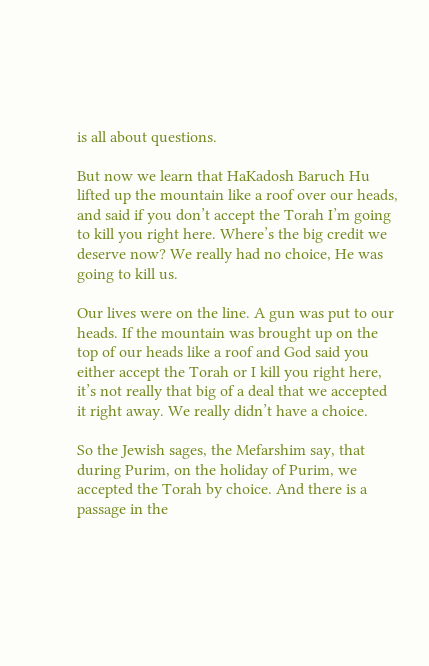is all about questions.

But now we learn that HaKadosh Baruch Hu lifted up the mountain like a roof over our heads, and said if you don’t accept the Torah I’m going to kill you right here. Where’s the big credit we deserve now? We really had no choice, He was going to kill us.

Our lives were on the line. A gun was put to our heads. If the mountain was brought up on the top of our heads like a roof and God said you either accept the Torah or I kill you right here, it’s not really that big of a deal that we accepted it right away. We really didn’t have a choice.

So the Jewish sages, the Mefarshim say, that during Purim, on the holiday of Purim, we accepted the Torah by choice. And there is a passage in the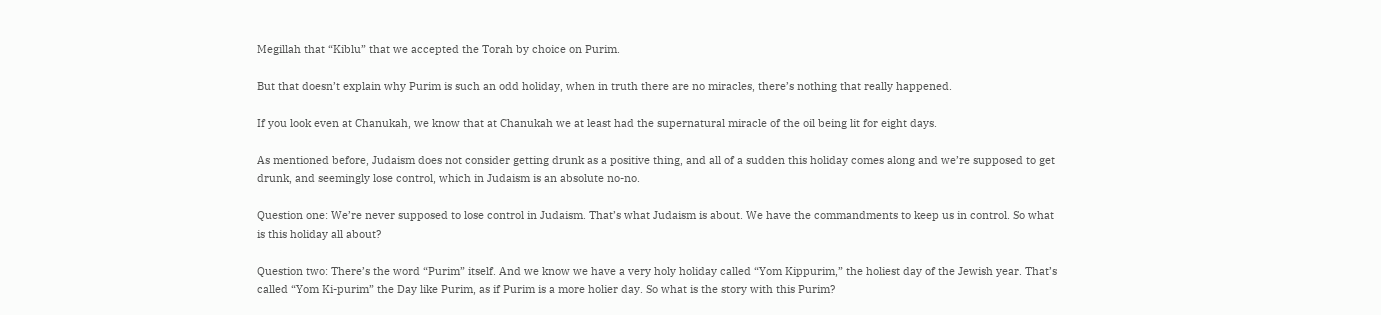Megillah that “Kiblu” that we accepted the Torah by choice on Purim.

But that doesn’t explain why Purim is such an odd holiday, when in truth there are no miracles, there’s nothing that really happened.

If you look even at Chanukah, we know that at Chanukah we at least had the supernatural miracle of the oil being lit for eight days.

As mentioned before, Judaism does not consider getting drunk as a positive thing, and all of a sudden this holiday comes along and we’re supposed to get drunk, and seemingly lose control, which in Judaism is an absolute no-no.

Question one: We’re never supposed to lose control in Judaism. That’s what Judaism is about. We have the commandments to keep us in control. So what is this holiday all about?

Question two: There’s the word “Purim” itself. And we know we have a very holy holiday called “Yom Kippurim,” the holiest day of the Jewish year. That’s called “Yom Ki-purim” the Day like Purim, as if Purim is a more holier day. So what is the story with this Purim?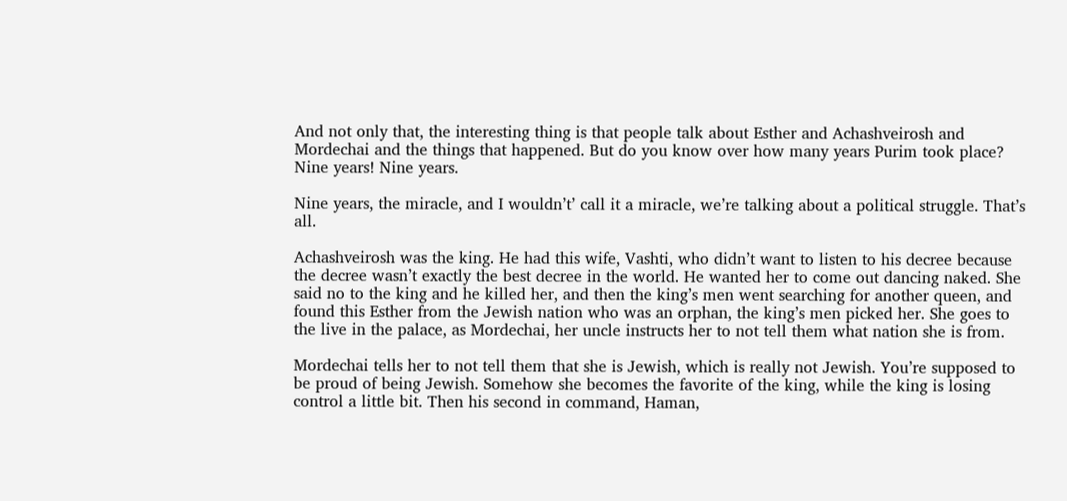And not only that, the interesting thing is that people talk about Esther and Achashveirosh and Mordechai and the things that happened. But do you know over how many years Purim took place? Nine years! Nine years.

Nine years, the miracle, and I wouldn’t’ call it a miracle, we’re talking about a political struggle. That’s all.

Achashveirosh was the king. He had this wife, Vashti, who didn’t want to listen to his decree because the decree wasn’t exactly the best decree in the world. He wanted her to come out dancing naked. She said no to the king and he killed her, and then the king’s men went searching for another queen, and found this Esther from the Jewish nation who was an orphan, the king’s men picked her. She goes to the live in the palace, as Mordechai, her uncle instructs her to not tell them what nation she is from.

Mordechai tells her to not tell them that she is Jewish, which is really not Jewish. You’re supposed to be proud of being Jewish. Somehow she becomes the favorite of the king, while the king is losing control a little bit. Then his second in command, Haman,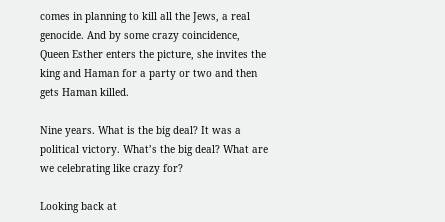comes in planning to kill all the Jews, a real genocide. And by some crazy coincidence, Queen Esther enters the picture, she invites the king and Haman for a party or two and then gets Haman killed.

Nine years. What is the big deal? It was a political victory. What’s the big deal? What are we celebrating like crazy for?

Looking back at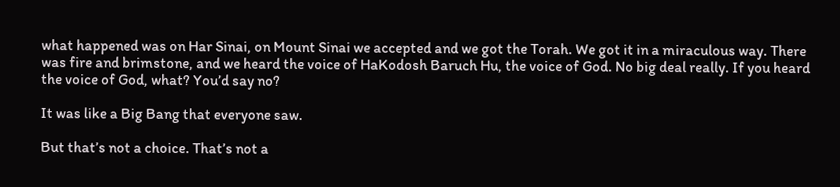what happened was on Har Sinai, on Mount Sinai we accepted and we got the Torah. We got it in a miraculous way. There was fire and brimstone, and we heard the voice of HaKodosh Baruch Hu, the voice of God. No big deal really. If you heard the voice of God, what? You’d say no?

It was like a Big Bang that everyone saw.

But that’s not a choice. That’s not a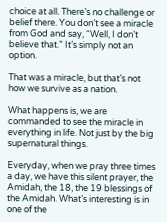choice at all. There’s no challenge or belief there. You don’t see a miracle from God and say, “Well, I don’t believe that.” It’s simply not an option.

That was a miracle, but that’s not how we survive as a nation.

What happens is, we are commanded to see the miracle in everything in life. Not just by the big supernatural things.

Everyday, when we pray three times a day, we have this silent prayer, the Amidah, the 18, the 19 blessings of the Amidah. What’s interesting is in one of the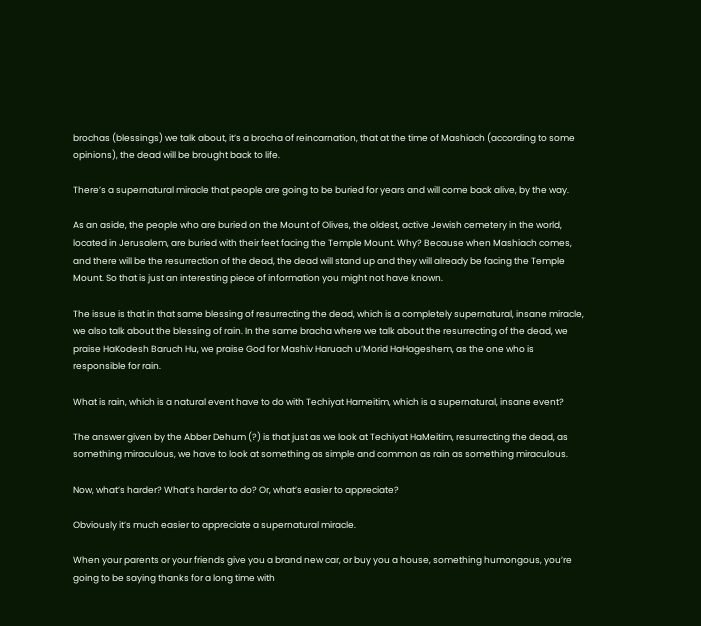brochas (blessings) we talk about, it’s a brocha of reincarnation, that at the time of Mashiach (according to some opinions), the dead will be brought back to life.

There’s a supernatural miracle that people are going to be buried for years and will come back alive, by the way.

As an aside, the people who are buried on the Mount of Olives, the oldest, active Jewish cemetery in the world, located in Jerusalem, are buried with their feet facing the Temple Mount. Why? Because when Mashiach comes, and there will be the resurrection of the dead, the dead will stand up and they will already be facing the Temple Mount. So that is just an interesting piece of information you might not have known.

The issue is that in that same blessing of resurrecting the dead, which is a completely supernatural, insane miracle, we also talk about the blessing of rain. In the same bracha where we talk about the resurrecting of the dead, we praise HaKodesh Baruch Hu, we praise God for Mashiv Haruach u’Morid HaHageshem, as the one who is responsible for rain.

What is rain, which is a natural event have to do with Techiyat Hameitim, which is a supernatural, insane event?

The answer given by the Abber Dehum (?) is that just as we look at Techiyat HaMeitim, resurrecting the dead, as something miraculous, we have to look at something as simple and common as rain as something miraculous.

Now, what’s harder? What’s harder to do? Or, what’s easier to appreciate?

Obviously it’s much easier to appreciate a supernatural miracle.

When your parents or your friends give you a brand new car, or buy you a house, something humongous, you’re going to be saying thanks for a long time with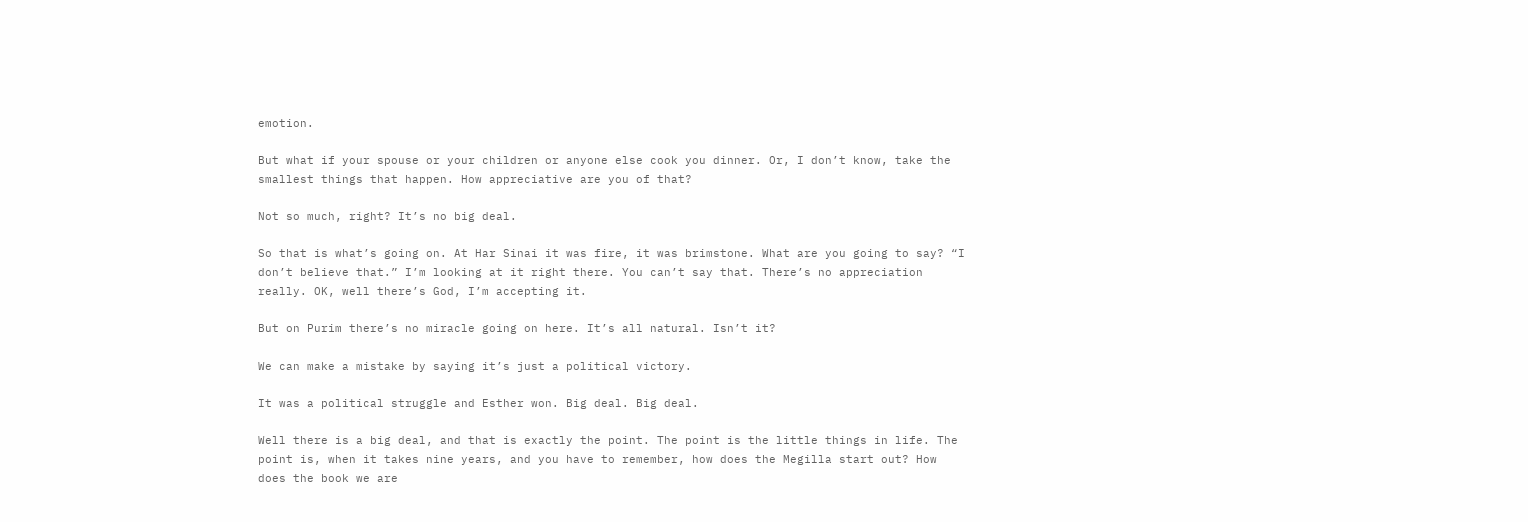emotion.

But what if your spouse or your children or anyone else cook you dinner. Or, I don’t know, take the smallest things that happen. How appreciative are you of that?

Not so much, right? It’s no big deal.

So that is what’s going on. At Har Sinai it was fire, it was brimstone. What are you going to say? “I don’t believe that.” I’m looking at it right there. You can’t say that. There’s no appreciation really. OK, well there’s God, I’m accepting it.

But on Purim there’s no miracle going on here. It’s all natural. Isn’t it?

We can make a mistake by saying it’s just a political victory.

It was a political struggle and Esther won. Big deal. Big deal.

Well there is a big deal, and that is exactly the point. The point is the little things in life. The point is, when it takes nine years, and you have to remember, how does the Megilla start out? How does the book we are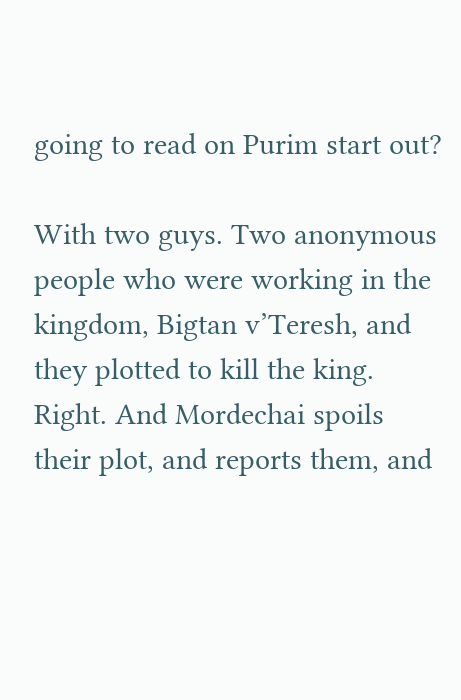going to read on Purim start out?

With two guys. Two anonymous people who were working in the kingdom, Bigtan v’Teresh, and they plotted to kill the king. Right. And Mordechai spoils their plot, and reports them, and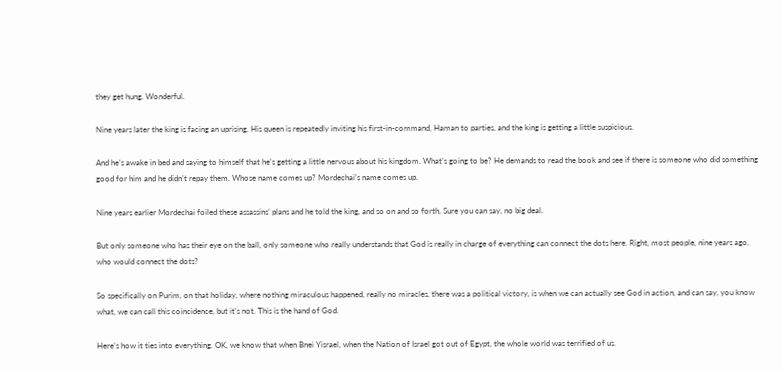they get hung. Wonderful.

Nine years later the king is facing an uprising. His queen is repeatedly inviting his first-in-command, Haman to parties, and the king is getting a little suspicious.

And he’s awake in bed and saying to himself that he’s getting a little nervous about his kingdom. What’s going to be? He demands to read the book and see if there is someone who did something good for him and he didn’t repay them. Whose name comes up? Mordechai’s name comes up.

Nine years earlier Mordechai foiled these assassins’ plans and he told the king, and so on and so forth. Sure you can say, no big deal.

But only someone who has their eye on the ball, only someone who really understands that God is really in charge of everything can connect the dots here. Right, most people, nine years ago, who would connect the dots?

So specifically on Purim, on that holiday, where nothing miraculous happened, really no miracles, there was a political victory, is when we can actually see God in action, and can say, you know what, we can call this coincidence, but it’s not. This is the hand of God.

Here’s how it ties into everything. OK, we know that when Bnei Yisrael, when the Nation of Israel got out of Egypt, the whole world was terrified of us.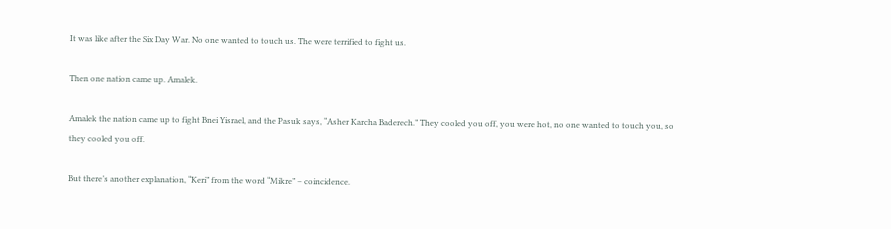It was like after the Six Day War. No one wanted to touch us. The were terrified to fight us.

Then one nation came up. Amalek.

Amalek the nation came up to fight Bnei Yisrael, and the Pasuk says, “Asher Karcha Baderech.” They cooled you off, you were hot, no one wanted to touch you, so they cooled you off.

But there’s another explanation, “Keri” from the word “Mikre” – coincidence.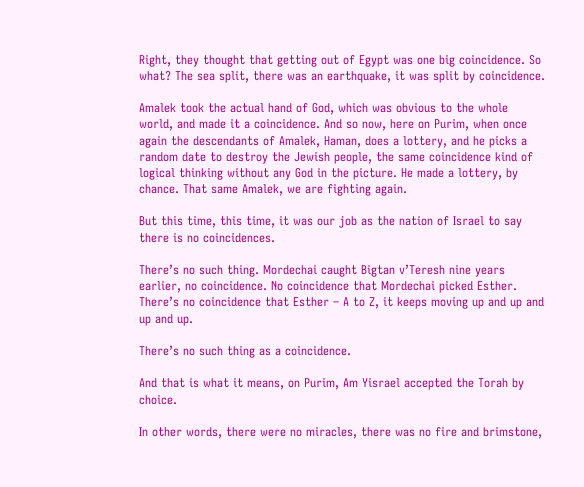Right, they thought that getting out of Egypt was one big coincidence. So what? The sea split, there was an earthquake, it was split by coincidence.

Amalek took the actual hand of God, which was obvious to the whole world, and made it a coincidence. And so now, here on Purim, when once again the descendants of Amalek, Haman, does a lottery, and he picks a random date to destroy the Jewish people, the same coincidence kind of logical thinking without any God in the picture. He made a lottery, by chance. That same Amalek, we are fighting again.

But this time, this time, it was our job as the nation of Israel to say there is no coincidences.

There’s no such thing. Mordechai caught Bigtan v’Teresh nine years earlier, no coincidence. No coincidence that Mordechai picked Esther. There’s no coincidence that Esther – A to Z, it keeps moving up and up and up and up.

There’s no such thing as a coincidence.

And that is what it means, on Purim, Am Yisrael accepted the Torah by choice.

In other words, there were no miracles, there was no fire and brimstone,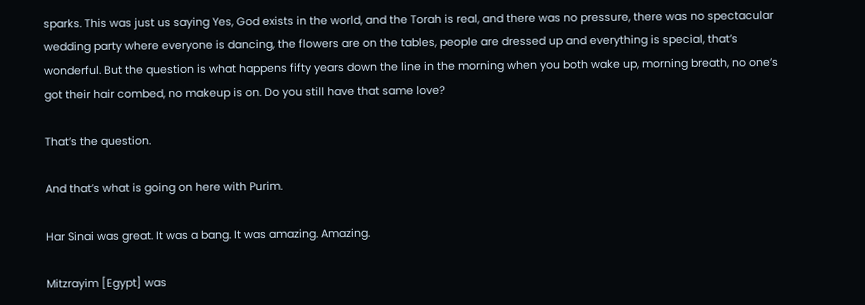sparks. This was just us saying Yes, God exists in the world, and the Torah is real, and there was no pressure, there was no spectacular wedding party where everyone is dancing, the flowers are on the tables, people are dressed up and everything is special, that’s wonderful. But the question is what happens fifty years down the line in the morning when you both wake up, morning breath, no one’s got their hair combed, no makeup is on. Do you still have that same love?

That’s the question.

And that’s what is going on here with Purim.

Har Sinai was great. It was a bang. It was amazing. Amazing.

Mitzrayim [Egypt] was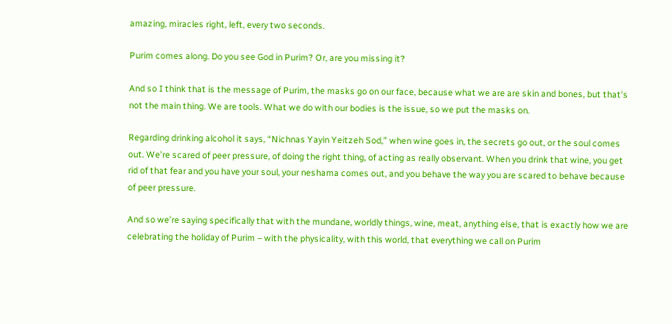amazing, miracles right, left, every two seconds.

Purim comes along. Do you see God in Purim? Or, are you missing it?

And so I think that is the message of Purim, the masks go on our face, because what we are are skin and bones, but that’s not the main thing. We are tools. What we do with our bodies is the issue, so we put the masks on.

Regarding drinking alcohol it says, “Nichnas Yayin Yeitzeh Sod,” when wine goes in, the secrets go out, or the soul comes out. We’re scared of peer pressure, of doing the right thing, of acting as really observant. When you drink that wine, you get rid of that fear and you have your soul, your neshama comes out, and you behave the way you are scared to behave because of peer pressure.

And so we’re saying specifically that with the mundane, worldly things, wine, meat, anything else, that is exactly how we are celebrating the holiday of Purim – with the physicality, with this world, that everything we call on Purim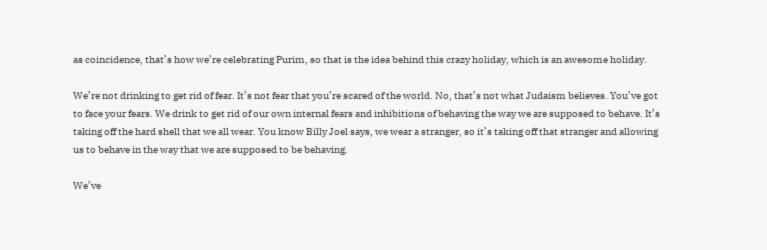as coincidence, that’s how we’re celebrating Purim, so that is the idea behind this crazy holiday, which is an awesome holiday.

We’re not drinking to get rid of fear. It’s not fear that you’re scared of the world. No, that’s not what Judaism believes. You’ve got to face your fears. We drink to get rid of our own internal fears and inhibitions of behaving the way we are supposed to behave. It’s taking off the hard shell that we all wear. You know Billy Joel says, we wear a stranger, so it’s taking off that stranger and allowing us to behave in the way that we are supposed to be behaving.

We’ve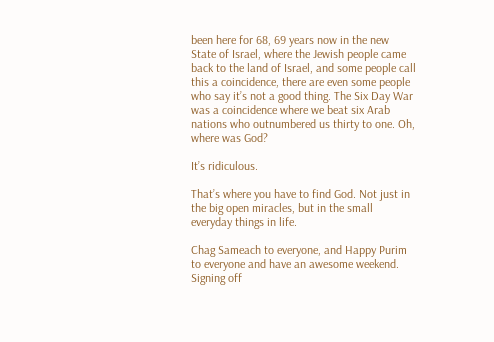been here for 68, 69 years now in the new State of Israel, where the Jewish people came back to the land of Israel, and some people call this a coincidence, there are even some people who say it’s not a good thing. The Six Day War was a coincidence where we beat six Arab nations who outnumbered us thirty to one. Oh, where was God?

It’s ridiculous.

That’s where you have to find God. Not just in the big open miracles, but in the small everyday things in life.

Chag Sameach to everyone, and Happy Purim to everyone and have an awesome weekend. Signing off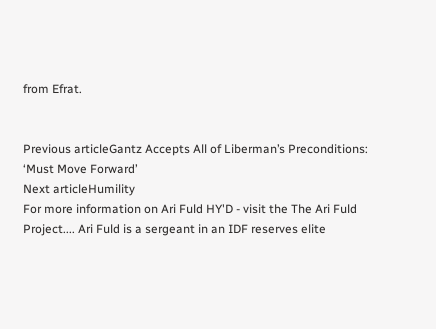from Efrat.


Previous articleGantz Accepts All of Liberman’s Preconditions: ‘Must Move Forward’
Next articleHumility
For more information on Ari Fuld HY'D - visit the The Ari Fuld Project.... Ari Fuld is a sergeant in an IDF reserves elite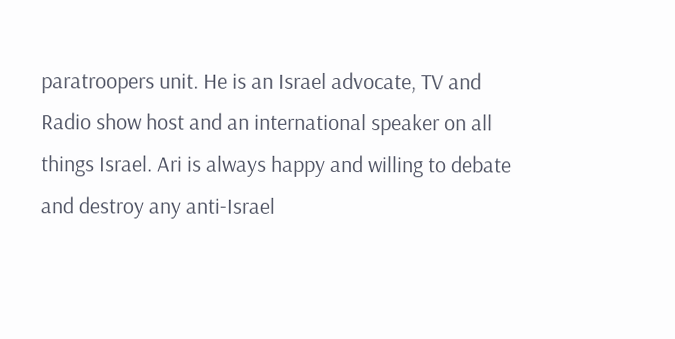paratroopers unit. He is an Israel advocate, TV and Radio show host and an international speaker on all things Israel. Ari is always happy and willing to debate and destroy any anti-Israel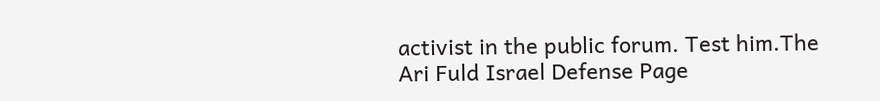activist in the public forum. Test him.The Ari Fuld Israel Defense Page